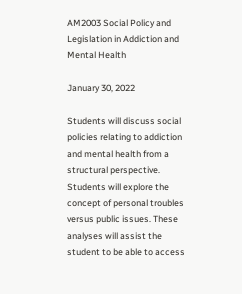AM2003 Social Policy and Legislation in Addiction and Mental Health

January 30, 2022

Students will discuss social policies relating to addiction and mental health from a structural perspective. Students will explore the concept of personal troubles versus public issues. These analyses will assist the student to be able to access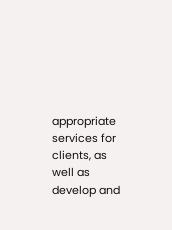appropriate services for clients, as well as develop and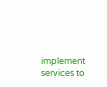implement services to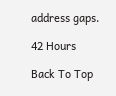address gaps.

42 Hours

Back To Top